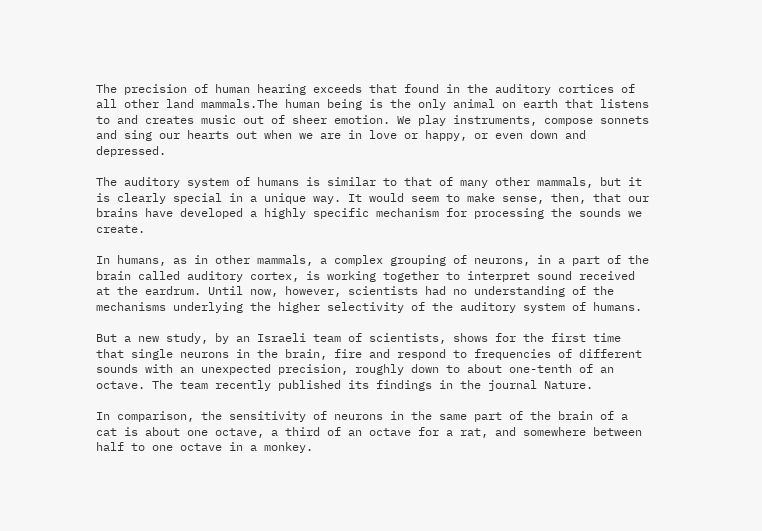The precision of human hearing exceeds that found in the auditory cortices of all other land mammals.The human being is the only animal on earth that listens to and creates music out of sheer emotion. We play instruments, compose sonnets and sing our hearts out when we are in love or happy, or even down and depressed.

The auditory system of humans is similar to that of many other mammals, but it is clearly special in a unique way. It would seem to make sense, then, that our brains have developed a highly specific mechanism for processing the sounds we create.

In humans, as in other mammals, a complex grouping of neurons, in a part of the brain called auditory cortex, is working together to interpret sound received at the eardrum. Until now, however, scientists had no understanding of the mechanisms underlying the higher selectivity of the auditory system of humans.

But a new study, by an Israeli team of scientists, shows for the first time that single neurons in the brain, fire and respond to frequencies of different sounds with an unexpected precision, roughly down to about one-tenth of an octave. The team recently published its findings in the journal Nature.

In comparison, the sensitivity of neurons in the same part of the brain of a cat is about one octave, a third of an octave for a rat, and somewhere between half to one octave in a monkey.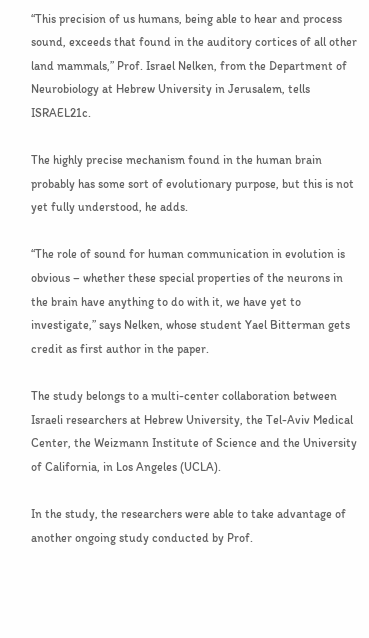“This precision of us humans, being able to hear and process sound, exceeds that found in the auditory cortices of all other land mammals,” Prof. Israel Nelken, from the Department of Neurobiology at Hebrew University in Jerusalem, tells ISRAEL21c.

The highly precise mechanism found in the human brain probably has some sort of evolutionary purpose, but this is not yet fully understood, he adds.

“The role of sound for human communication in evolution is obvious – whether these special properties of the neurons in the brain have anything to do with it, we have yet to investigate,” says Nelken, whose student Yael Bitterman gets credit as first author in the paper.

The study belongs to a multi-center collaboration between Israeli researchers at Hebrew University, the Tel-Aviv Medical Center, the Weizmann Institute of Science and the University of California, in Los Angeles (UCLA).

In the study, the researchers were able to take advantage of another ongoing study conducted by Prof.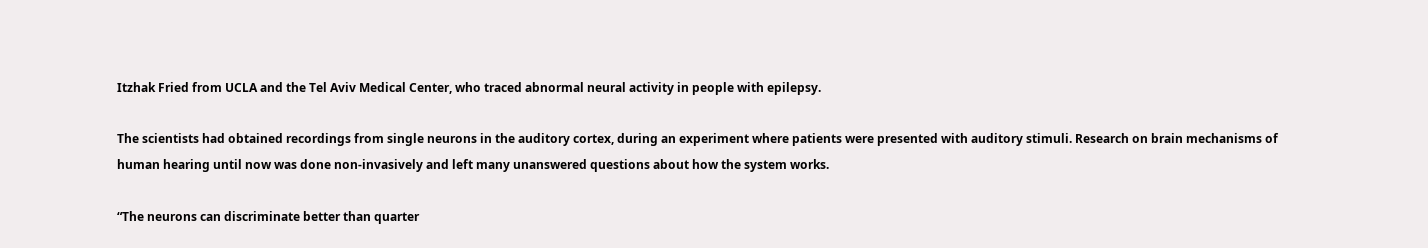Itzhak Fried from UCLA and the Tel Aviv Medical Center, who traced abnormal neural activity in people with epilepsy.

The scientists had obtained recordings from single neurons in the auditory cortex, during an experiment where patients were presented with auditory stimuli. Research on brain mechanisms of human hearing until now was done non-invasively and left many unanswered questions about how the system works.

“The neurons can discriminate better than quarter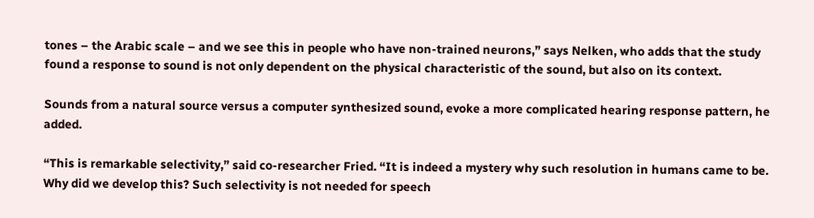tones – the Arabic scale – and we see this in people who have non-trained neurons,” says Nelken, who adds that the study found a response to sound is not only dependent on the physical characteristic of the sound, but also on its context.

Sounds from a natural source versus a computer synthesized sound, evoke a more complicated hearing response pattern, he added.

“This is remarkable selectivity,” said co-researcher Fried. “It is indeed a mystery why such resolution in humans came to be. Why did we develop this? Such selectivity is not needed for speech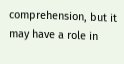comprehension, but it may have a role in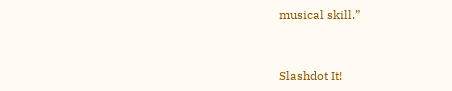musical skill.”


Slashdot It!